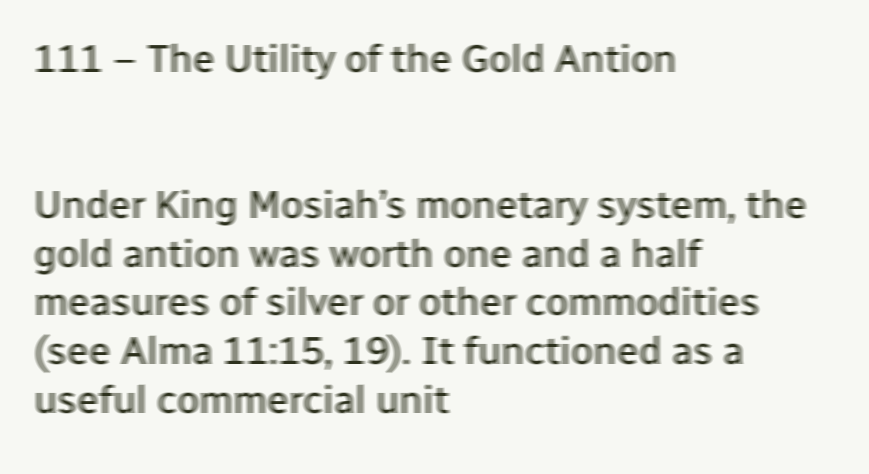111 – The Utility of the Gold Antion


Under King Mosiah’s monetary system, the gold antion was worth one and a half measures of silver or other commodities (see Alma 11:15, 19). It functioned as a useful commercial unit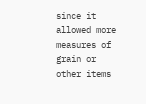since it allowed more measures of grain or other items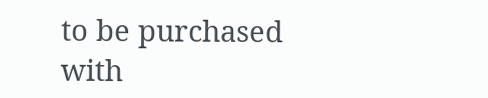to be purchased with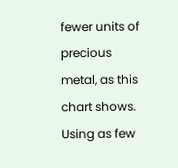fewer units of precious metal, as this chart shows. Using as few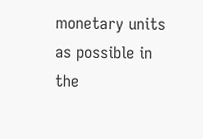monetary units as possible in the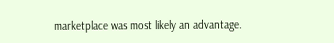marketplace was most likely an advantage.